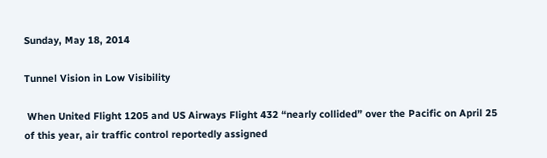Sunday, May 18, 2014

Tunnel Vision in Low Visibility

 When United Flight 1205 and US Airways Flight 432 “nearly collided” over the Pacific on April 25 of this year, air traffic control reportedly assigned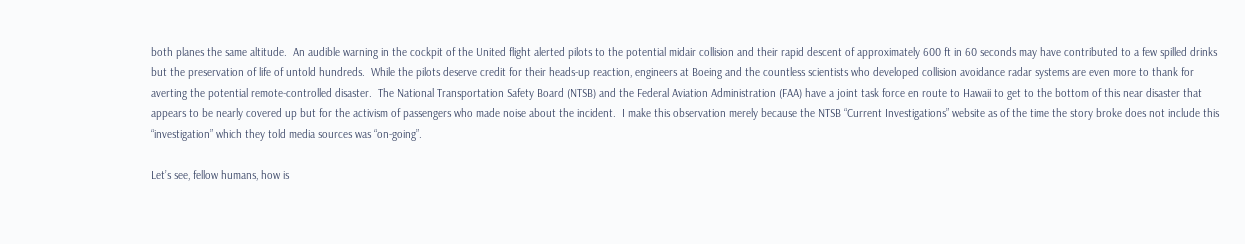both planes the same altitude.  An audible warning in the cockpit of the United flight alerted pilots to the potential midair collision and their rapid descent of approximately 600 ft in 60 seconds may have contributed to a few spilled drinks but the preservation of life of untold hundreds.  While the pilots deserve credit for their heads-up reaction, engineers at Boeing and the countless scientists who developed collision avoidance radar systems are even more to thank for averting the potential remote-controlled disaster.  The National Transportation Safety Board (NTSB) and the Federal Aviation Administration (FAA) have a joint task force en route to Hawaii to get to the bottom of this near disaster that appears to be nearly covered up but for the activism of passengers who made noise about the incident.  I make this observation merely because the NTSB “Current Investigations” website as of the time the story broke does not include this “investigation” which they told media sources was “on-going”.

Let’s see, fellow humans, how is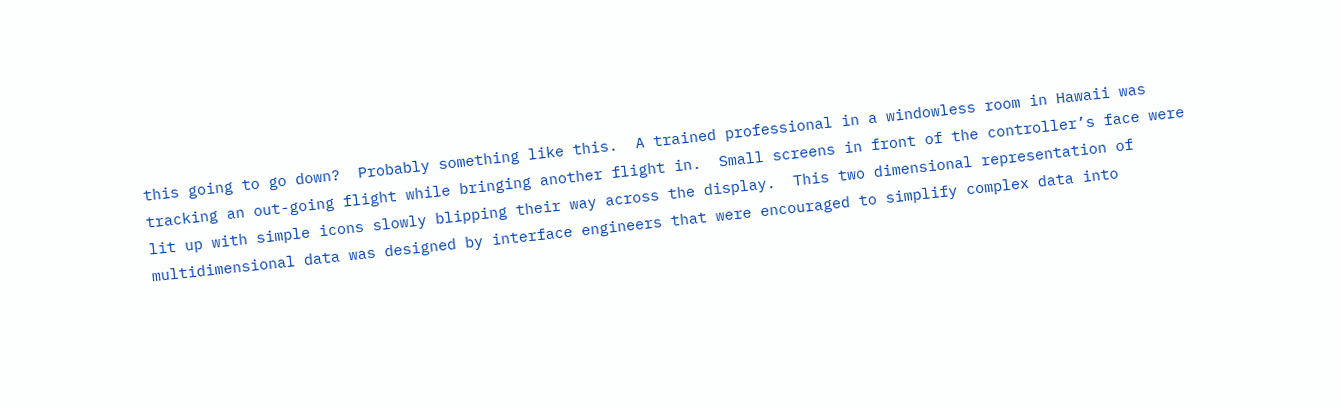this going to go down?  Probably something like this.  A trained professional in a windowless room in Hawaii was tracking an out-going flight while bringing another flight in.  Small screens in front of the controller’s face were lit up with simple icons slowly blipping their way across the display.  This two dimensional representation of multidimensional data was designed by interface engineers that were encouraged to simplify complex data into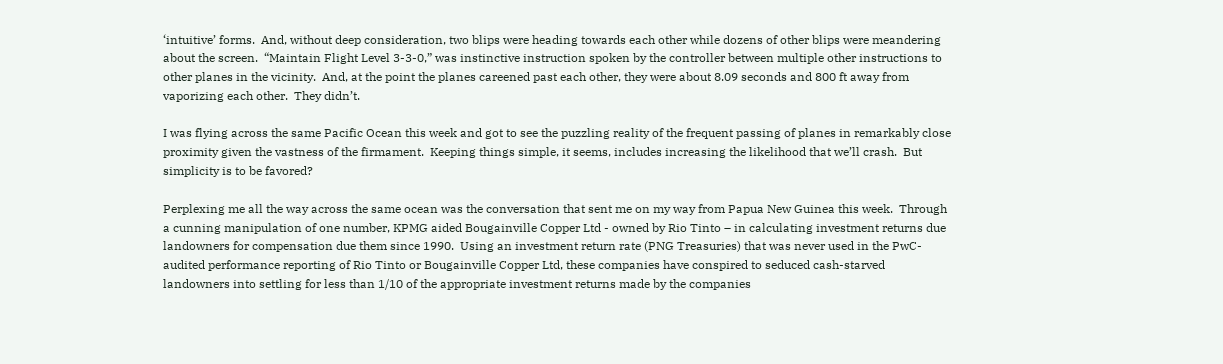‘intuitive’ forms.  And, without deep consideration, two blips were heading towards each other while dozens of other blips were meandering about the screen.  “Maintain Flight Level 3-3-0,” was instinctive instruction spoken by the controller between multiple other instructions to other planes in the vicinity.  And, at the point the planes careened past each other, they were about 8.09 seconds and 800 ft away from vaporizing each other.  They didn’t.

I was flying across the same Pacific Ocean this week and got to see the puzzling reality of the frequent passing of planes in remarkably close proximity given the vastness of the firmament.  Keeping things simple, it seems, includes increasing the likelihood that we’ll crash.  But simplicity is to be favored?

Perplexing me all the way across the same ocean was the conversation that sent me on my way from Papua New Guinea this week.  Through a cunning manipulation of one number, KPMG aided Bougainville Copper Ltd - owned by Rio Tinto – in calculating investment returns due landowners for compensation due them since 1990.  Using an investment return rate (PNG Treasuries) that was never used in the PwC-audited performance reporting of Rio Tinto or Bougainville Copper Ltd, these companies have conspired to seduced cash-starved landowners into settling for less than 1/10 of the appropriate investment returns made by the companies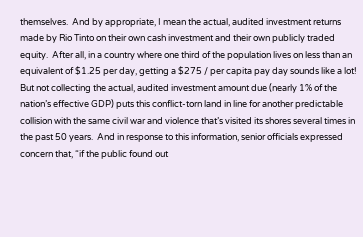themselves.  And by appropriate, I mean the actual, audited investment returns made by Rio Tinto on their own cash investment and their own publicly traded equity.  After all, in a country where one third of the population lives on less than an equivalent of $1.25 per day, getting a $275 / per capita pay day sounds like a lot!  But not collecting the actual, audited investment amount due (nearly 1% of the nation’s effective GDP) puts this conflict-torn land in line for another predictable collision with the same civil war and violence that’s visited its shores several times in the past 50 years.  And in response to this information, senior officials expressed concern that, “if the public found out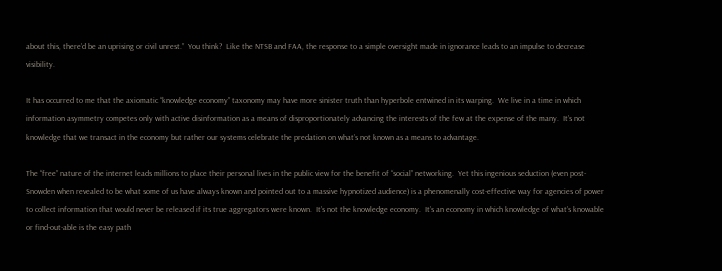about this, there’d be an uprising or civil unrest.”  You think?  Like the NTSB and FAA, the response to a simple oversight made in ignorance leads to an impulse to decrease visibility.

It has occurred to me that the axiomatic “knowledge economy” taxonomy may have more sinister truth than hyperbole entwined in its warping.  We live in a time in which information asymmetry competes only with active disinformation as a means of disproportionately advancing the interests of the few at the expense of the many.  It’s not knowledge that we transact in the economy but rather our systems celebrate the predation on what’s not known as a means to advantage.

The “free” nature of the internet leads millions to place their personal lives in the public view for the benefit of “social” networking.  Yet this ingenious seduction (even post-Snowden when revealed to be what some of us have always known and pointed out to a massive hypnotized audience) is a phenomenally cost-effective way for agencies of power to collect information that would never be released if its true aggregators were known.  It’s not the knowledge economy.  It’s an economy in which knowledge of what’s knowable or find-out-able is the easy path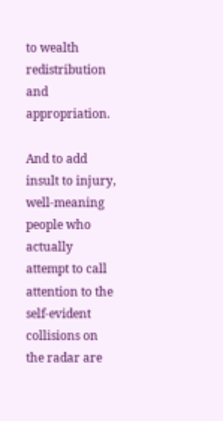to wealth redistribution and appropriation.

And to add insult to injury, well-meaning people who actually attempt to call attention to the self-evident collisions on the radar are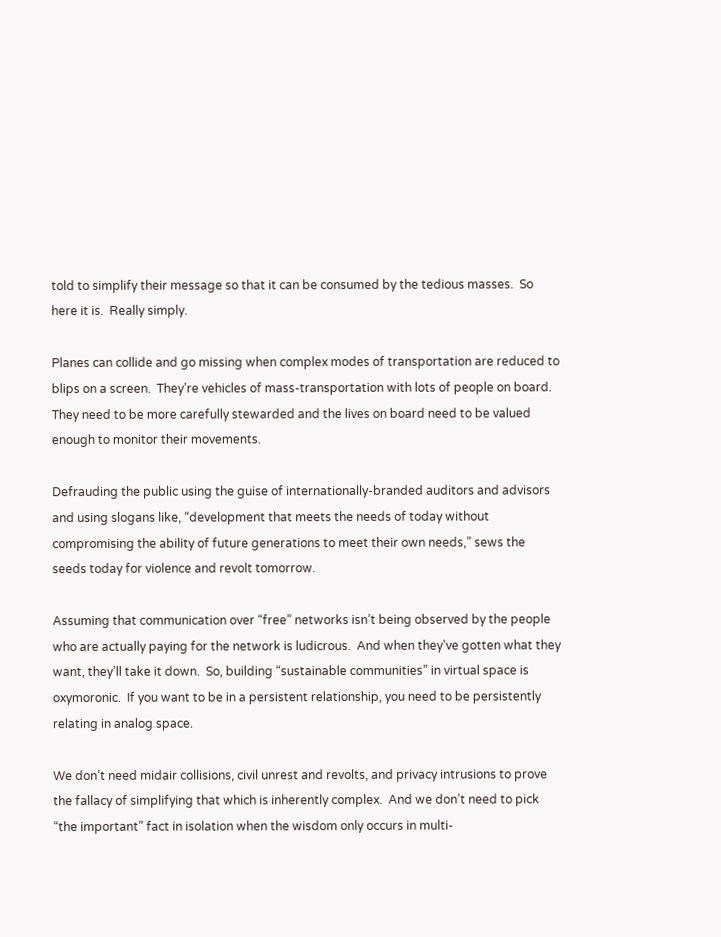told to simplify their message so that it can be consumed by the tedious masses.  So here it is.  Really simply.

Planes can collide and go missing when complex modes of transportation are reduced to blips on a screen.  They’re vehicles of mass-transportation with lots of people on board.  They need to be more carefully stewarded and the lives on board need to be valued enough to monitor their movements.

Defrauding the public using the guise of internationally-branded auditors and advisors and using slogans like, “development that meets the needs of today without compromising the ability of future generations to meet their own needs,” sews the seeds today for violence and revolt tomorrow.

Assuming that communication over “free” networks isn’t being observed by the people who are actually paying for the network is ludicrous.  And when they’ve gotten what they want, they’ll take it down.  So, building “sustainable communities” in virtual space is oxymoronic.  If you want to be in a persistent relationship, you need to be persistently relating in analog space.

We don’t need midair collisions, civil unrest and revolts, and privacy intrusions to prove the fallacy of simplifying that which is inherently complex.  And we don’t need to pick “the important” fact in isolation when the wisdom only occurs in multi-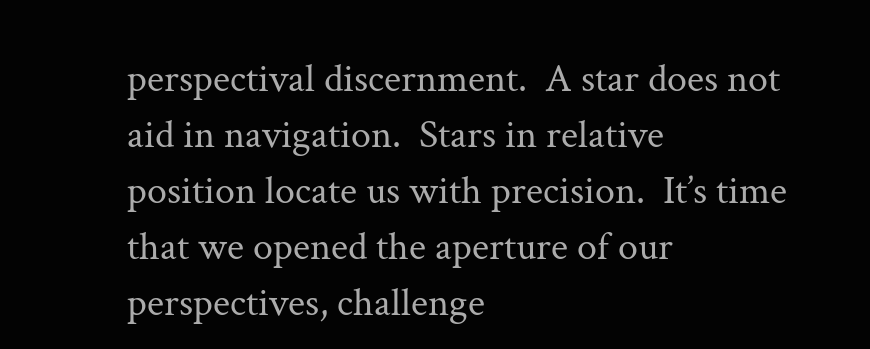perspectival discernment.  A star does not aid in navigation.  Stars in relative position locate us with precision.  It’s time that we opened the aperture of our perspectives, challenge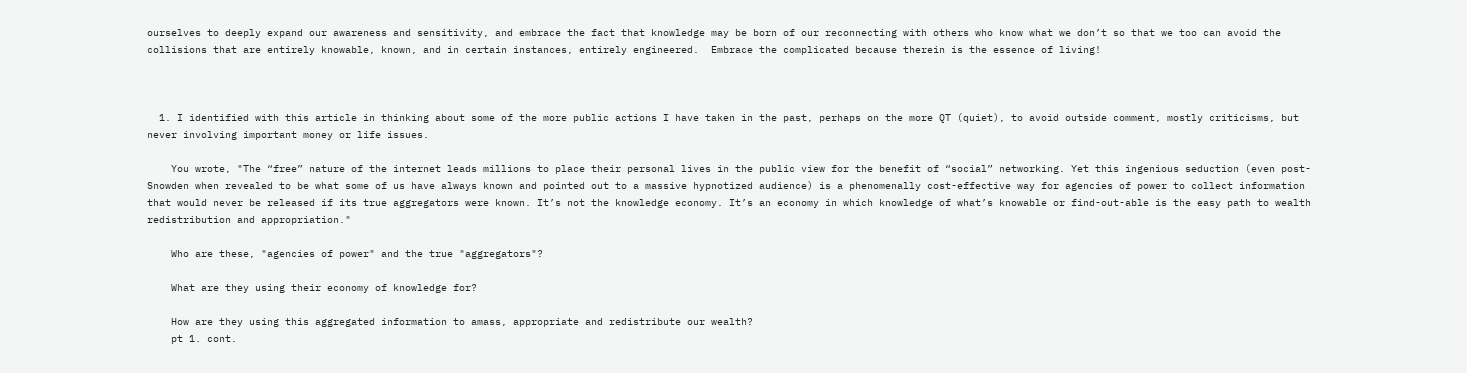ourselves to deeply expand our awareness and sensitivity, and embrace the fact that knowledge may be born of our reconnecting with others who know what we don’t so that we too can avoid the collisions that are entirely knowable, known, and in certain instances, entirely engineered.  Embrace the complicated because therein is the essence of living!



  1. I identified with this article in thinking about some of the more public actions I have taken in the past, perhaps on the more QT (quiet), to avoid outside comment, mostly criticisms, but never involving important money or life issues.

    You wrote, "The “free” nature of the internet leads millions to place their personal lives in the public view for the benefit of “social” networking. Yet this ingenious seduction (even post-Snowden when revealed to be what some of us have always known and pointed out to a massive hypnotized audience) is a phenomenally cost-effective way for agencies of power to collect information that would never be released if its true aggregators were known. It’s not the knowledge economy. It’s an economy in which knowledge of what’s knowable or find-out-able is the easy path to wealth redistribution and appropriation."

    Who are these, "agencies of power" and the true "aggregators"?

    What are they using their economy of knowledge for?

    How are they using this aggregated information to amass, appropriate and redistribute our wealth?
    pt 1. cont.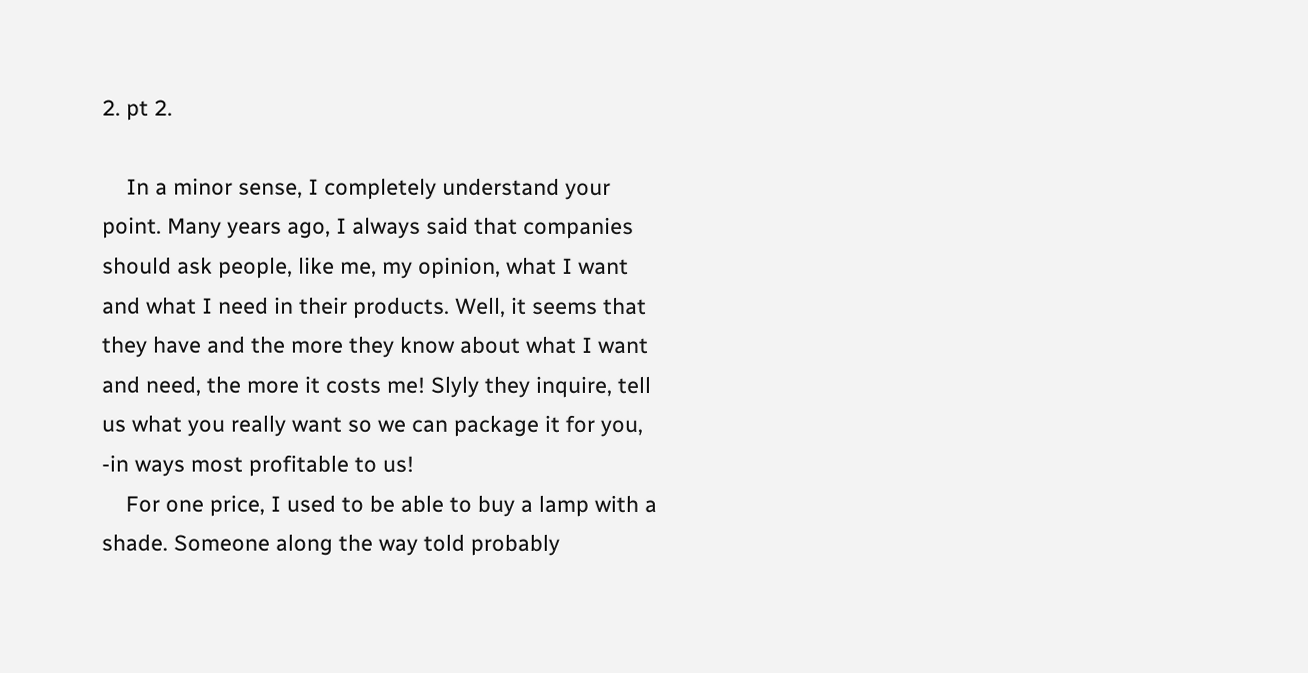2. pt 2.

    In a minor sense, I completely understand your point. Many years ago, I always said that companies should ask people, like me, my opinion, what I want and what I need in their products. Well, it seems that they have and the more they know about what I want and need, the more it costs me! Slyly they inquire, tell us what you really want so we can package it for you, -in ways most profitable to us!
    For one price, I used to be able to buy a lamp with a shade. Someone along the way told probably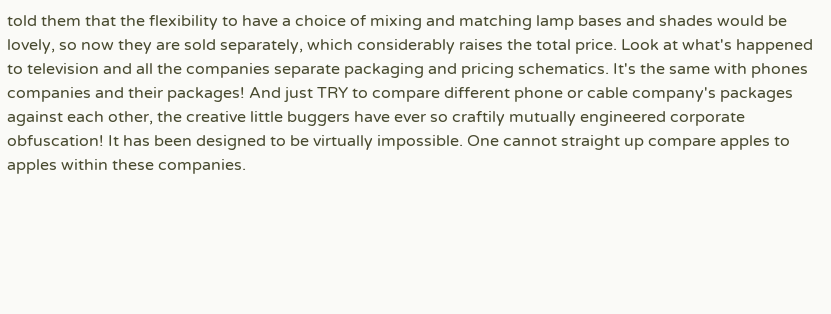told them that the flexibility to have a choice of mixing and matching lamp bases and shades would be lovely, so now they are sold separately, which considerably raises the total price. Look at what's happened to television and all the companies separate packaging and pricing schematics. It's the same with phones companies and their packages! And just TRY to compare different phone or cable company's packages against each other, the creative little buggers have ever so craftily mutually engineered corporate obfuscation! It has been designed to be virtually impossible. One cannot straight up compare apples to apples within these companies.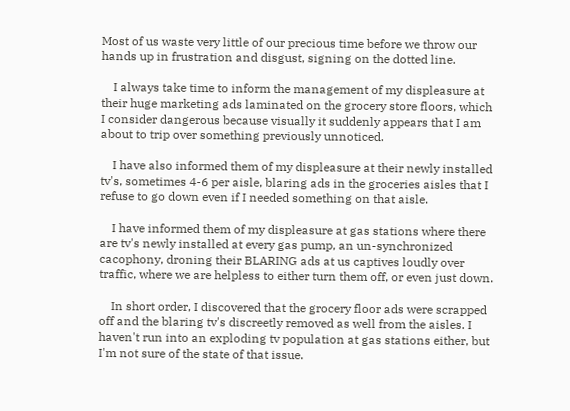Most of us waste very little of our precious time before we throw our hands up in frustration and disgust, signing on the dotted line.

    I always take time to inform the management of my displeasure at their huge marketing ads laminated on the grocery store floors, which I consider dangerous because visually it suddenly appears that I am about to trip over something previously unnoticed.

    I have also informed them of my displeasure at their newly installed tv's, sometimes 4-6 per aisle, blaring ads in the groceries aisles that I refuse to go down even if I needed something on that aisle.

    I have informed them of my displeasure at gas stations where there are tv's newly installed at every gas pump, an un-synchronized cacophony, droning their BLARING ads at us captives loudly over traffic, where we are helpless to either turn them off, or even just down.

    In short order, I discovered that the grocery floor ads were scrapped off and the blaring tv's discreetly removed as well from the aisles. I haven't run into an exploding tv population at gas stations either, but I'm not sure of the state of that issue.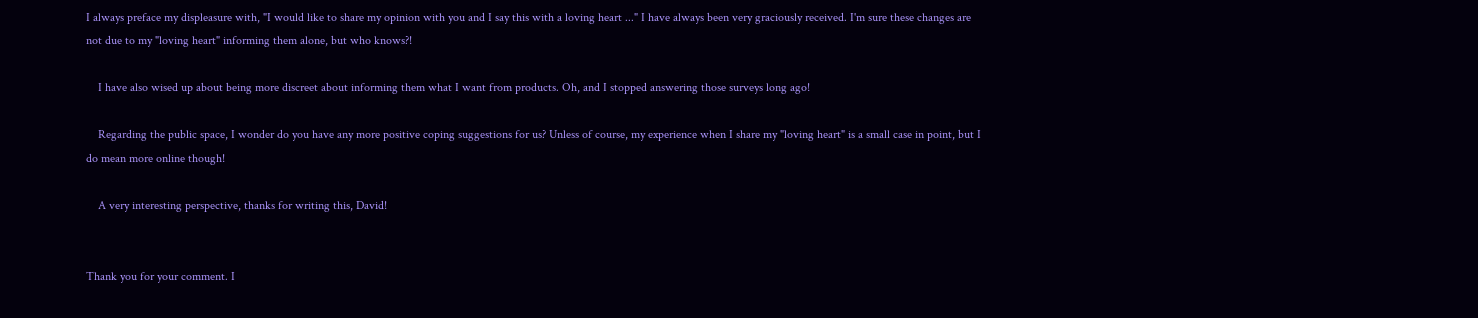I always preface my displeasure with, "I would like to share my opinion with you and I say this with a loving heart ..." I have always been very graciously received. I'm sure these changes are not due to my "loving heart" informing them alone, but who knows?!

    I have also wised up about being more discreet about informing them what I want from products. Oh, and I stopped answering those surveys long ago!

    Regarding the public space, I wonder do you have any more positive coping suggestions for us? Unless of course, my experience when I share my "loving heart" is a small case in point, but I do mean more online though!

    A very interesting perspective, thanks for writing this, David!


Thank you for your comment. I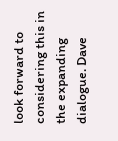look forward to considering this in the expanding dialogue. Dave